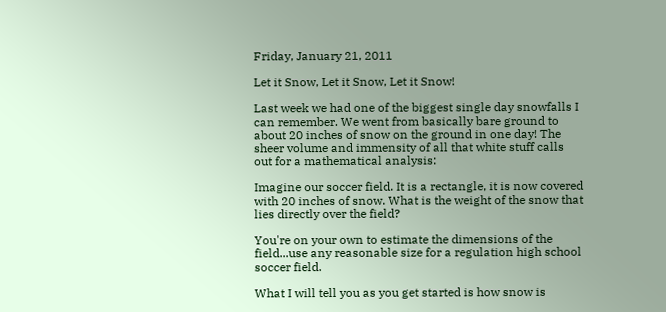Friday, January 21, 2011

Let it Snow, Let it Snow, Let it Snow!

Last week we had one of the biggest single day snowfalls I can remember. We went from basically bare ground to about 20 inches of snow on the ground in one day! The sheer volume and immensity of all that white stuff calls out for a mathematical analysis:

Imagine our soccer field. It is a rectangle, it is now covered with 20 inches of snow. What is the weight of the snow that lies directly over the field?

You're on your own to estimate the dimensions of the field...use any reasonable size for a regulation high school soccer field.

What I will tell you as you get started is how snow is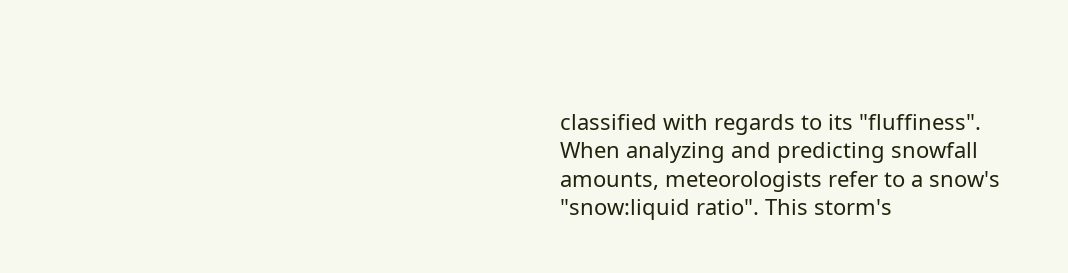classified with regards to its "fluffiness". When analyzing and predicting snowfall amounts, meteorologists refer to a snow's "snow:liquid ratio". This storm's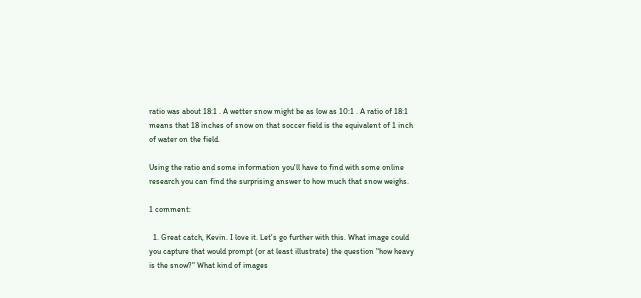ratio was about 18:1 . A wetter snow might be as low as 10:1 . A ratio of 18:1 means that 18 inches of snow on that soccer field is the equivalent of 1 inch of water on the field.

Using the ratio and some information you'll have to find with some online research you can find the surprising answer to how much that snow weighs.

1 comment:

  1. Great catch, Kevin. I love it. Let's go further with this. What image could you capture that would prompt (or at least illustrate) the question "how heavy is the snow?" What kind of images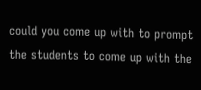could you come up with to prompt the students to come up with the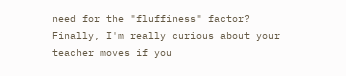need for the "fluffiness" factor? Finally, I'm really curious about your teacher moves if you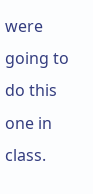were going to do this one in class.